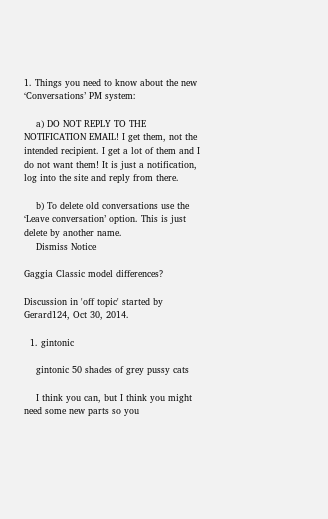1. Things you need to know about the new ‘Conversations’ PM system:

    a) DO NOT REPLY TO THE NOTIFICATION EMAIL! I get them, not the intended recipient. I get a lot of them and I do not want them! It is just a notification, log into the site and reply from there.

    b) To delete old conversations use the ‘Leave conversation’ option. This is just delete by another name.
    Dismiss Notice

Gaggia Classic model differences?

Discussion in 'off topic' started by Gerard124, Oct 30, 2014.

  1. gintonic

    gintonic 50 shades of grey pussy cats

    I think you can, but I think you might need some new parts so you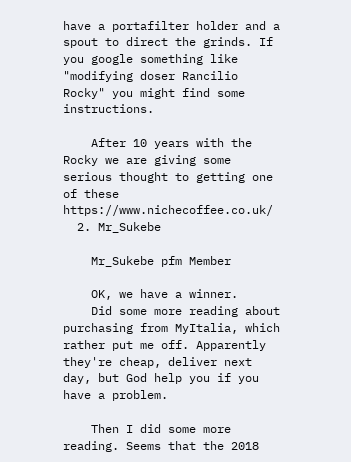have a portafilter holder and a spout to direct the grinds. If you google something like "modifying doser Rancilio Rocky" you might find some instructions.

    After 10 years with the Rocky we are giving some serious thought to getting one of these https://www.nichecoffee.co.uk/
  2. Mr_Sukebe

    Mr_Sukebe pfm Member

    OK, we have a winner.
    Did some more reading about purchasing from MyItalia, which rather put me off. Apparently they're cheap, deliver next day, but God help you if you have a problem.

    Then I did some more reading. Seems that the 2018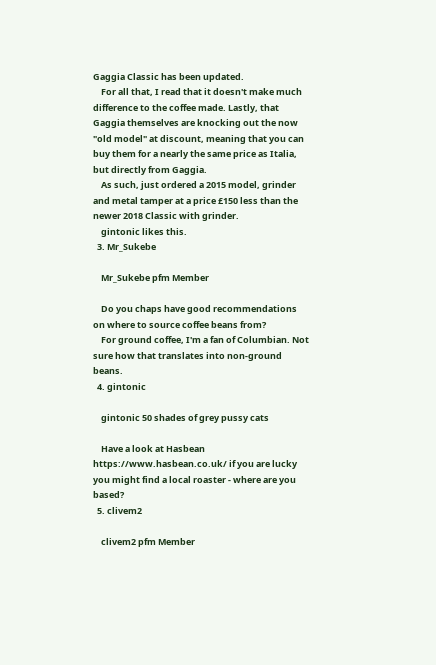Gaggia Classic has been updated.
    For all that, I read that it doesn't make much difference to the coffee made. Lastly, that Gaggia themselves are knocking out the now "old model" at discount, meaning that you can buy them for a nearly the same price as Italia, but directly from Gaggia.
    As such, just ordered a 2015 model, grinder and metal tamper at a price £150 less than the newer 2018 Classic with grinder.
    gintonic likes this.
  3. Mr_Sukebe

    Mr_Sukebe pfm Member

    Do you chaps have good recommendations on where to source coffee beans from?
    For ground coffee, I'm a fan of Columbian. Not sure how that translates into non-ground beans.
  4. gintonic

    gintonic 50 shades of grey pussy cats

    Have a look at Hasbean https://www.hasbean.co.uk/ if you are lucky you might find a local roaster - where are you based?
  5. clivem2

    clivem2 pfm Member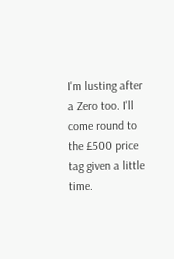I'm lusting after a Zero too. I'll come round to the £500 price tag given a little time.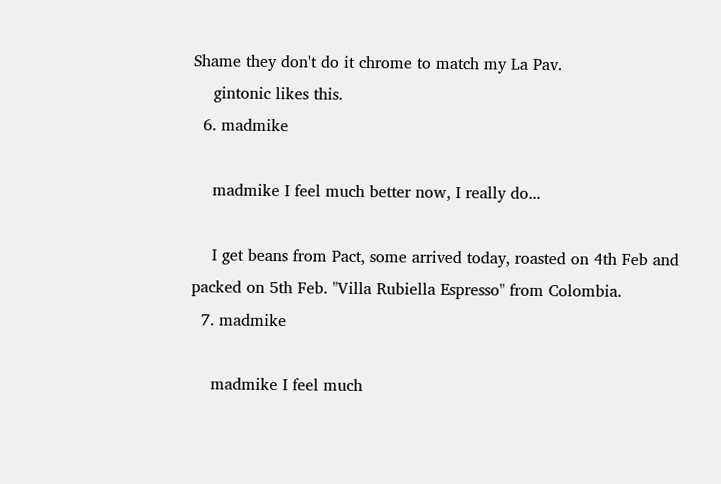Shame they don't do it chrome to match my La Pav.
    gintonic likes this.
  6. madmike

    madmike I feel much better now, I really do...

    I get beans from Pact, some arrived today, roasted on 4th Feb and packed on 5th Feb. "Villa Rubiella Espresso" from Colombia.
  7. madmike

    madmike I feel much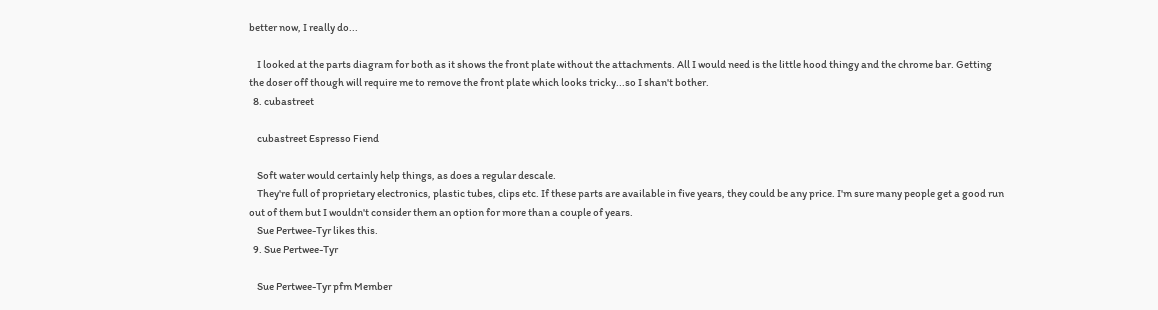better now, I really do...

    I looked at the parts diagram for both as it shows the front plate without the attachments. All I would need is the little hood thingy and the chrome bar. Getting the doser off though will require me to remove the front plate which looks tricky...so I shan't bother.
  8. cubastreet

    cubastreet Espresso Fiend

    Soft water would certainly help things, as does a regular descale.
    They're full of proprietary electronics, plastic tubes, clips etc. If these parts are available in five years, they could be any price. I'm sure many people get a good run out of them but I wouldn't consider them an option for more than a couple of years.
    Sue Pertwee-Tyr likes this.
  9. Sue Pertwee-Tyr

    Sue Pertwee-Tyr pfm Member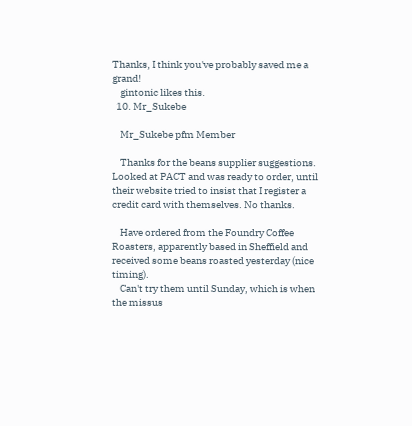Thanks, I think you've probably saved me a grand!
    gintonic likes this.
  10. Mr_Sukebe

    Mr_Sukebe pfm Member

    Thanks for the beans supplier suggestions. Looked at PACT and was ready to order, until their website tried to insist that I register a credit card with themselves. No thanks.

    Have ordered from the Foundry Coffee Roasters, apparently based in Sheffield and received some beans roasted yesterday (nice timing).
    Can't try them until Sunday, which is when the missus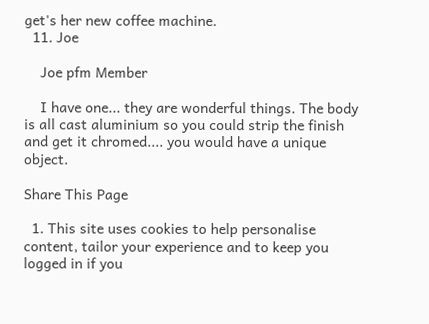get's her new coffee machine.
  11. Joe

    Joe pfm Member

    I have one... they are wonderful things. The body is all cast aluminium so you could strip the finish and get it chromed.... you would have a unique object.

Share This Page

  1. This site uses cookies to help personalise content, tailor your experience and to keep you logged in if you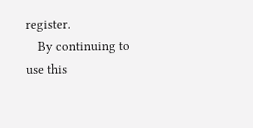register.
    By continuing to use this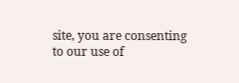site, you are consenting to our use of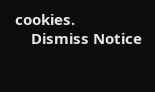cookies.
    Dismiss Notice